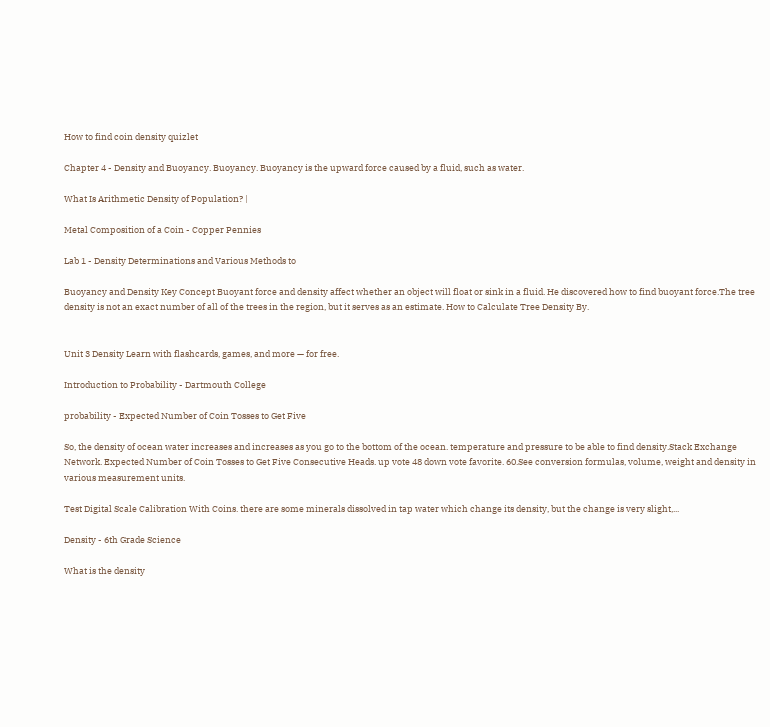How to find coin density quizlet

Chapter 4 - Density and Buoyancy. Buoyancy. Buoyancy is the upward force caused by a fluid, such as water.

What Is Arithmetic Density of Population? |

Metal Composition of a Coin - Copper Pennies

Lab 1 - Density Determinations and Various Methods to

Buoyancy and Density Key Concept Buoyant force and density affect whether an object will float or sink in a fluid. He discovered how to find buoyant force.The tree density is not an exact number of all of the trees in the region, but it serves as an estimate. How to Calculate Tree Density By.


Unit 3 Density Learn with flashcards, games, and more — for free.

Introduction to Probability - Dartmouth College

probability - Expected Number of Coin Tosses to Get Five

So, the density of ocean water increases and increases as you go to the bottom of the ocean. temperature and pressure to be able to find density.Stack Exchange Network. Expected Number of Coin Tosses to Get Five Consecutive Heads. up vote 48 down vote favorite. 60.See conversion formulas, volume, weight and density in various measurement units.

Test Digital Scale Calibration With Coins. there are some minerals dissolved in tap water which change its density, but the change is very slight,...

Density - 6th Grade Science

What is the density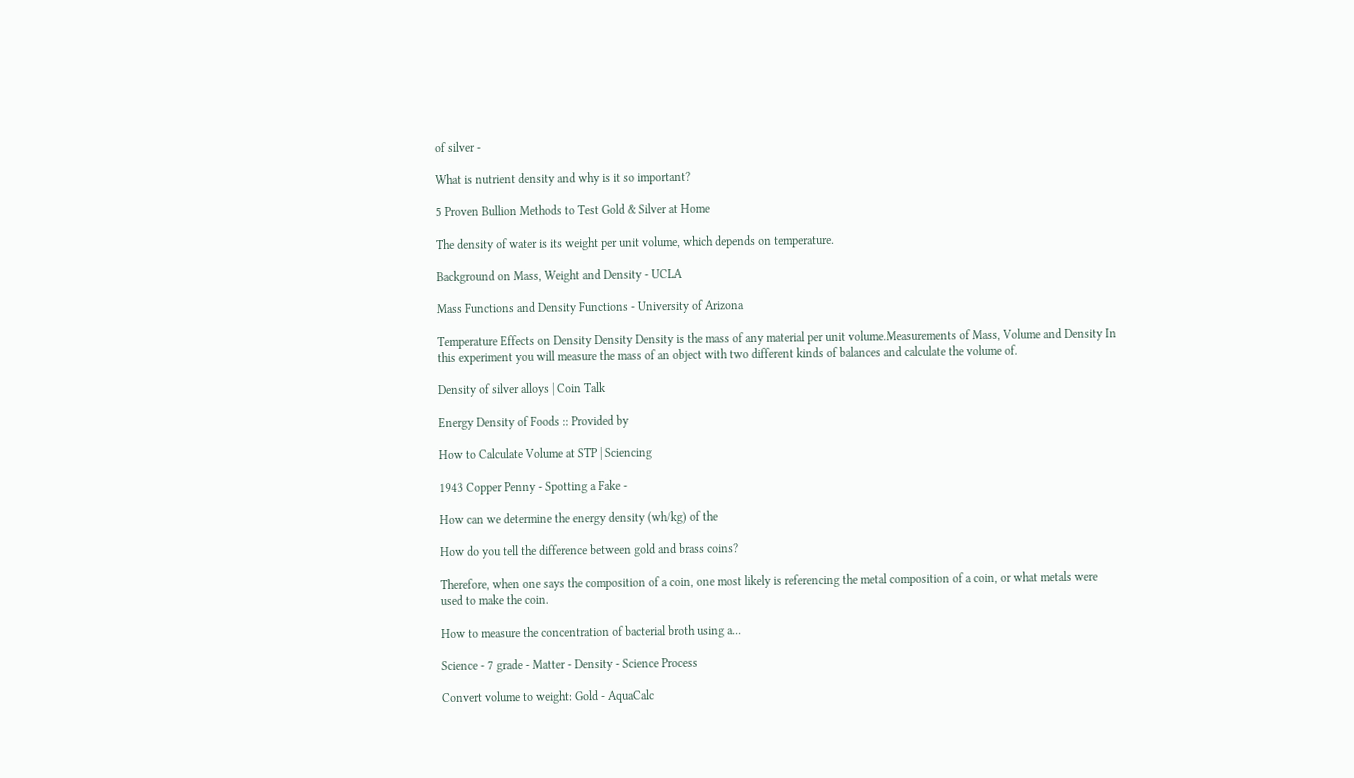of silver -

What is nutrient density and why is it so important?

5 Proven Bullion Methods to Test Gold & Silver at Home

The density of water is its weight per unit volume, which depends on temperature.

Background on Mass, Weight and Density - UCLA

Mass Functions and Density Functions - University of Arizona

Temperature Effects on Density Density Density is the mass of any material per unit volume.Measurements of Mass, Volume and Density In this experiment you will measure the mass of an object with two different kinds of balances and calculate the volume of.

Density of silver alloys | Coin Talk

Energy Density of Foods :: Provided by

How to Calculate Volume at STP | Sciencing

1943 Copper Penny - Spotting a Fake -

How can we determine the energy density (wh/kg) of the

How do you tell the difference between gold and brass coins?

Therefore, when one says the composition of a coin, one most likely is referencing the metal composition of a coin, or what metals were used to make the coin.

How to measure the concentration of bacterial broth using a...

Science - 7 grade - Matter - Density - Science Process

Convert volume to weight: Gold - AquaCalc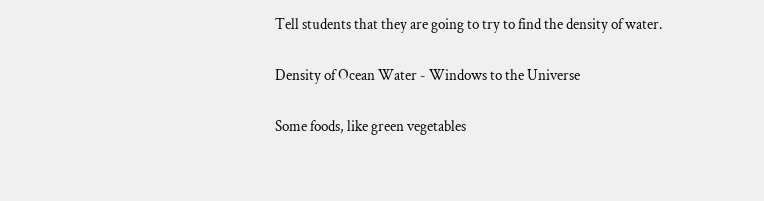Tell students that they are going to try to find the density of water.

Density of Ocean Water - Windows to the Universe

Some foods, like green vegetables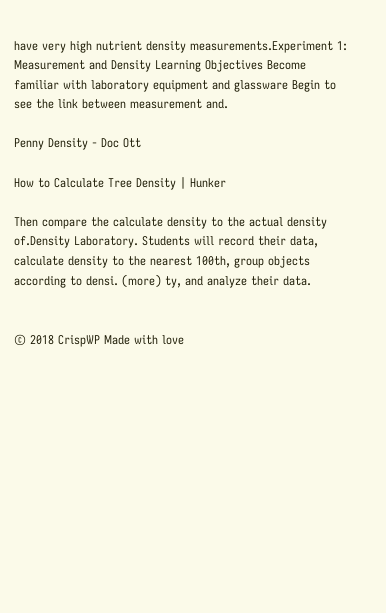have very high nutrient density measurements.Experiment 1: Measurement and Density Learning Objectives Become familiar with laboratory equipment and glassware Begin to see the link between measurement and.

Penny Density - Doc Ott

How to Calculate Tree Density | Hunker

Then compare the calculate density to the actual density of.Density Laboratory. Students will record their data, calculate density to the nearest 100th, group objects according to densi. (more) ty, and analyze their data.


© 2018 CrispWP Made with love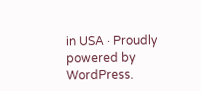in USA · Proudly powered by WordPress.